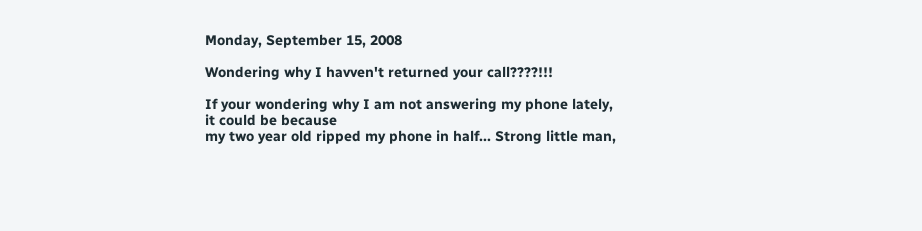Monday, September 15, 2008

Wondering why I havven't returned your call????!!!

If your wondering why I am not answering my phone lately, it could be because
my two year old ripped my phone in half... Strong little man,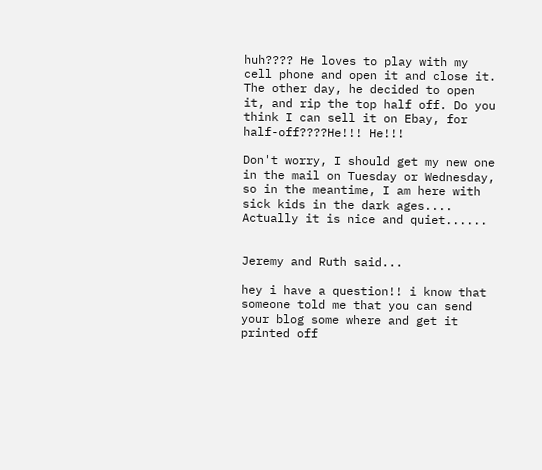huh???? He loves to play with my cell phone and open it and close it. The other day, he decided to open it, and rip the top half off. Do you think I can sell it on Ebay, for half-off????He!!! He!!!

Don't worry, I should get my new one in the mail on Tuesday or Wednesday, so in the meantime, I am here with sick kids in the dark ages.... Actually it is nice and quiet......


Jeremy and Ruth said...

hey i have a question!! i know that someone told me that you can send your blog some where and get it printed off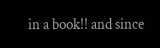in a book!! and since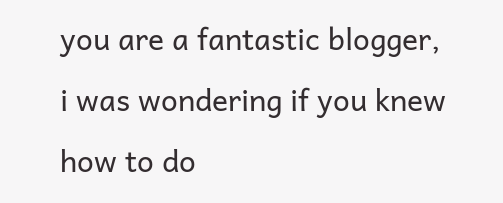you are a fantastic blogger, i was wondering if you knew how to do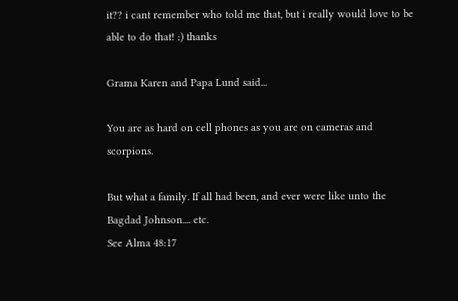it?? i cant remember who told me that, but i really would love to be able to do that! :) thanks

Grama Karen and Papa Lund said...

You are as hard on cell phones as you are on cameras and scorpions.

But what a family. If all had been, and ever were like unto the Bagdad Johnson.... etc.
See Alma 48:17